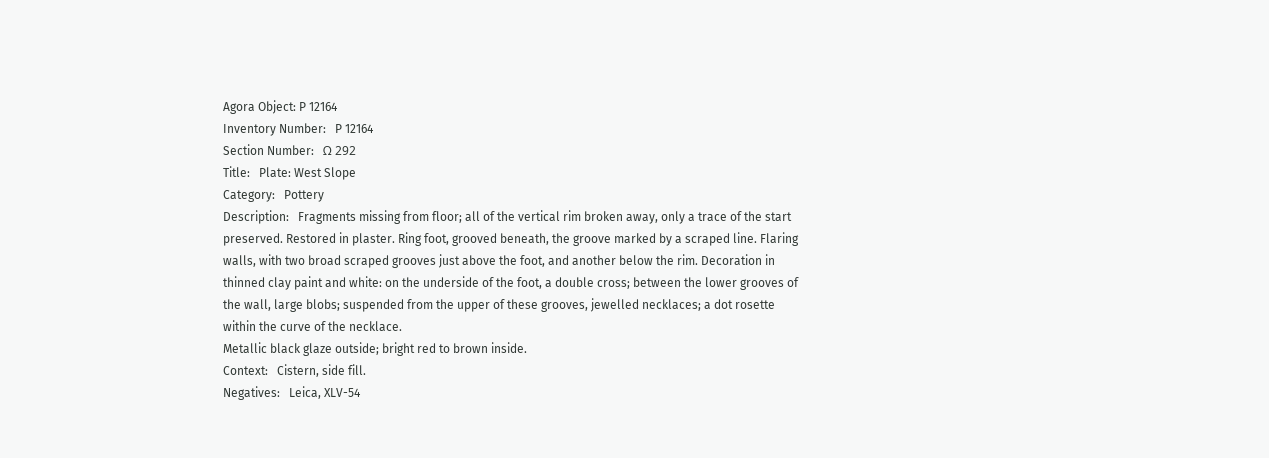Agora Object: P 12164
Inventory Number:   P 12164
Section Number:   Ω 292
Title:   Plate: West Slope
Category:   Pottery
Description:   Fragments missing from floor; all of the vertical rim broken away, only a trace of the start preserved. Restored in plaster. Ring foot, grooved beneath, the groove marked by a scraped line. Flaring walls, with two broad scraped grooves just above the foot, and another below the rim. Decoration in thinned clay paint and white: on the underside of the foot, a double cross; between the lower grooves of the wall, large blobs; suspended from the upper of these grooves, jewelled necklaces; a dot rosette within the curve of the necklace.
Metallic black glaze outside; bright red to brown inside.
Context:   Cistern, side fill.
Negatives:   Leica, XLV-54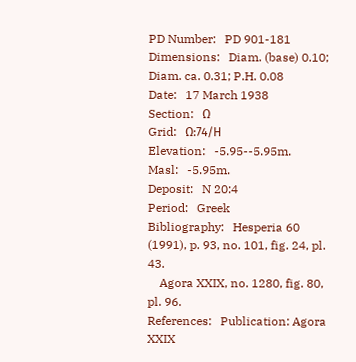PD Number:   PD 901-181
Dimensions:   Diam. (base) 0.10; Diam. ca. 0.31; P.H. 0.08
Date:   17 March 1938
Section:   Ω
Grid:   Ω:74/Η
Elevation:   -5.95--5.95m.
Masl:   -5.95m.
Deposit:   N 20:4
Period:   Greek
Bibliography:   Hesperia 60 (1991), p. 93, no. 101, fig. 24, pl. 43.
    Agora XXIX, no. 1280, fig. 80, pl. 96.
References:   Publication: Agora XXIX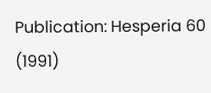Publication: Hesperia 60 (1991)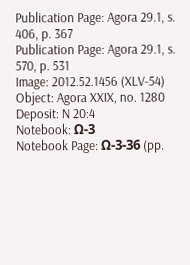Publication Page: Agora 29.1, s. 406, p. 367
Publication Page: Agora 29.1, s. 570, p. 531
Image: 2012.52.1456 (XLV-54)
Object: Agora XXIX, no. 1280
Deposit: N 20:4
Notebook: Ω-3
Notebook Page: Ω-3-36 (pp.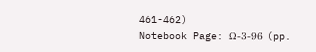461-462)
Notebook Page: Ω-3-96 (pp.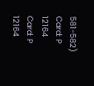581-582)
Card: P 12164
Card: P 12164